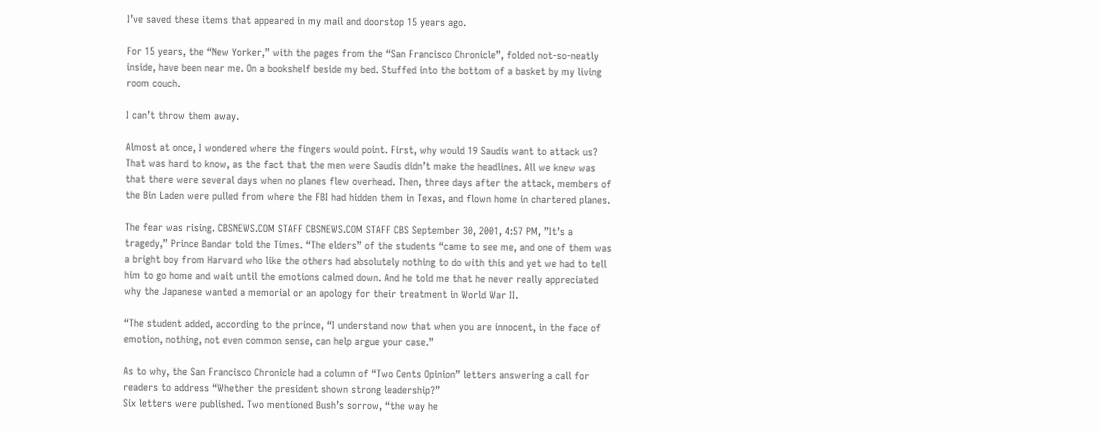I’ve saved these items that appeared in my mail and doorstop 15 years ago.

For 15 years, the “New Yorker,” with the pages from the “San Francisco Chronicle”, folded not-so-neatly inside, have been near me. On a bookshelf beside my bed. Stuffed into the bottom of a basket by my living room couch.

I can’t throw them away.

Almost at once, I wondered where the fingers would point. First, why would 19 Saudis want to attack us? That was hard to know, as the fact that the men were Saudis didn’t make the headlines. All we knew was that there were several days when no planes flew overhead. Then, three days after the attack, members of the Bin Laden were pulled from where the FBI had hidden them in Texas, and flown home in chartered planes.

The fear was rising. CBSNEWS.COM STAFF CBSNEWS.COM STAFF CBS September 30, 2001, 4:57 PM, ”It’s a tragedy,” Prince Bandar told the Times. “The elders” of the students “came to see me, and one of them was a bright boy from Harvard who like the others had absolutely nothing to do with this and yet we had to tell him to go home and wait until the emotions calmed down. And he told me that he never really appreciated why the Japanese wanted a memorial or an apology for their treatment in World War II.

“The student added, according to the prince, “I understand now that when you are innocent, in the face of emotion, nothing, not even common sense, can help argue your case.”

As to why, the San Francisco Chronicle had a column of “Two Cents Opinion” letters answering a call for readers to address “Whether the president shown strong leadership?”
Six letters were published. Two mentioned Bush’s sorrow, “the way he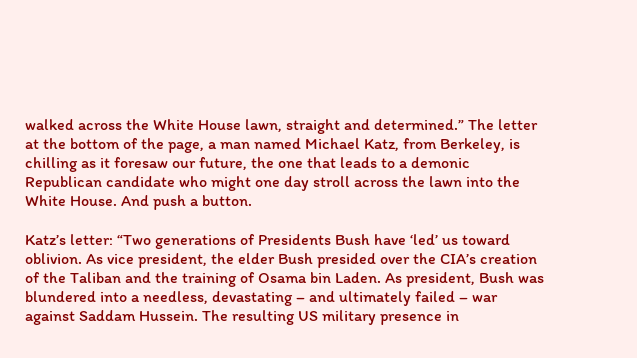walked across the White House lawn, straight and determined.” The letter at the bottom of the page, a man named Michael Katz, from Berkeley, is chilling as it foresaw our future, the one that leads to a demonic Republican candidate who might one day stroll across the lawn into the White House. And push a button.

Katz’s letter: “Two generations of Presidents Bush have ‘led’ us toward oblivion. As vice president, the elder Bush presided over the CIA’s creation of the Taliban and the training of Osama bin Laden. As president, Bush was blundered into a needless, devastating – and ultimately failed – war against Saddam Hussein. The resulting US military presence in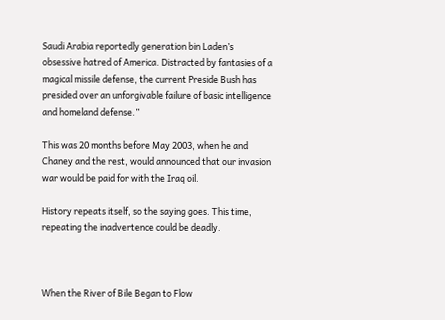Saudi Arabia reportedly generation bin Laden’s obsessive hatred of America. Distracted by fantasies of a magical missile defense, the current Preside Bush has presided over an unforgivable failure of basic intelligence and homeland defense.”

This was 20 months before May 2003, when he and Chaney and the rest, would announced that our invasion war would be paid for with the Iraq oil.

History repeats itself, so the saying goes. This time, repeating the inadvertence could be deadly.



When the River of Bile Began to Flow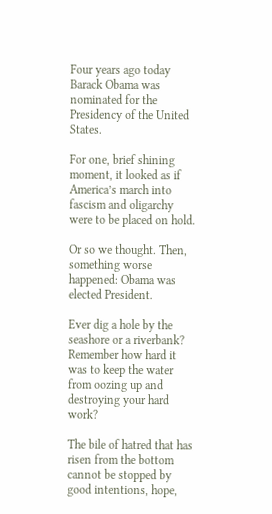Four years ago today Barack Obama was nominated for the Presidency of the United States.

For one, brief shining moment, it looked as if America’s march into fascism and oligarchy were to be placed on hold.

Or so we thought. Then, something worse happened: Obama was elected President.

Ever dig a hole by the seashore or a riverbank?  Remember how hard it was to keep the water from oozing up and destroying your hard work?

The bile of hatred that has risen from the bottom cannot be stopped by good intentions, hope,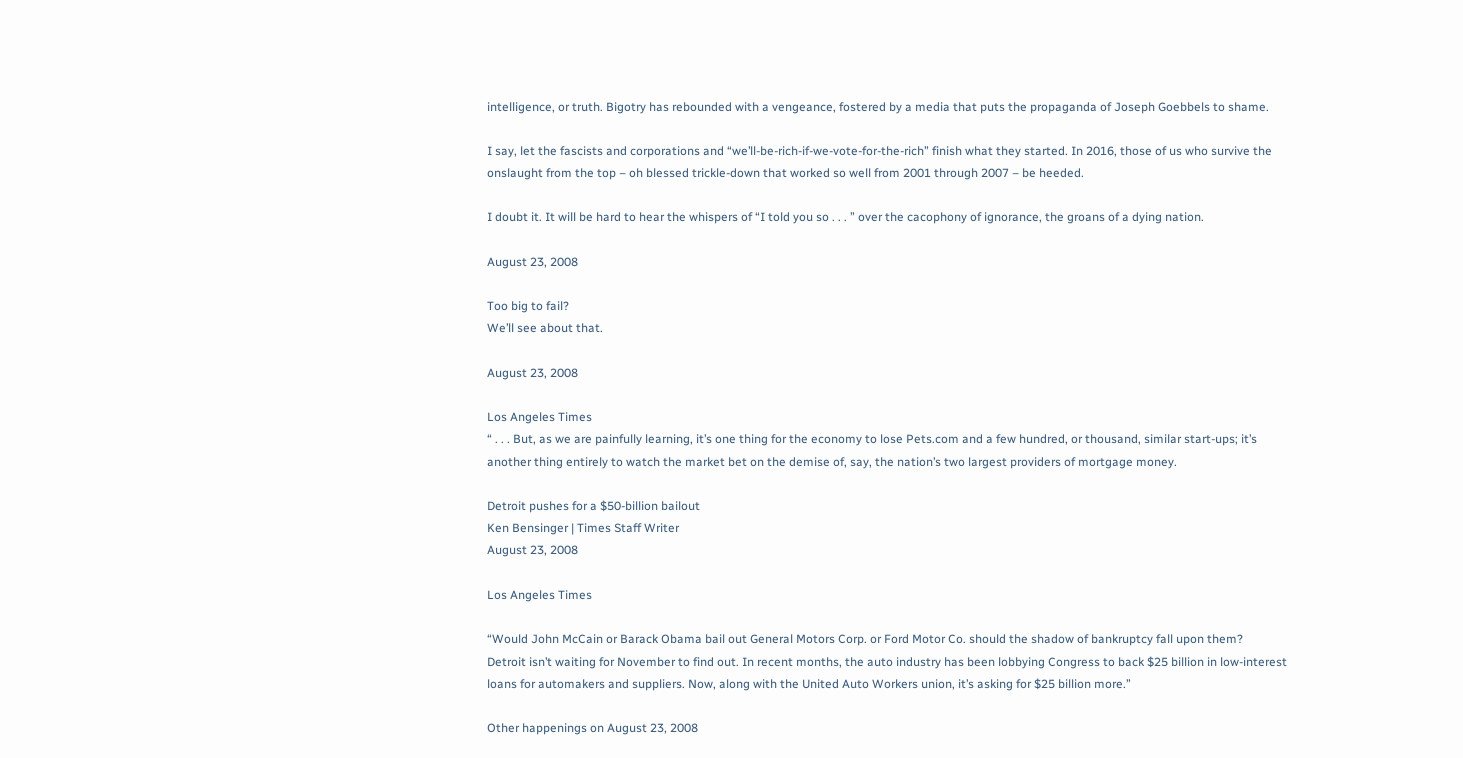intelligence, or truth. Bigotry has rebounded with a vengeance, fostered by a media that puts the propaganda of Joseph Goebbels to shame.

I say, let the fascists and corporations and “we’ll-be-rich-if-we-vote-for-the-rich” finish what they started. In 2016, those of us who survive the onslaught from the top – oh blessed trickle-down that worked so well from 2001 through 2007 – be heeded.

I doubt it. It will be hard to hear the whispers of “I told you so . . . ” over the cacophony of ignorance, the groans of a dying nation.

August 23, 2008

Too big to fail?
We’ll see about that.

August 23, 2008

Los Angeles Times
“ . . . But, as we are painfully learning, it’s one thing for the economy to lose Pets.com and a few hundred, or thousand, similar start-ups; it’s another thing entirely to watch the market bet on the demise of, say, the nation’s two largest providers of mortgage money.

Detroit pushes for a $50-billion bailout
Ken Bensinger | Times Staff Writer
August 23, 2008

Los Angeles Times

“Would John McCain or Barack Obama bail out General Motors Corp. or Ford Motor Co. should the shadow of bankruptcy fall upon them?
Detroit isn’t waiting for November to find out. In recent months, the auto industry has been lobbying Congress to back $25 billion in low-interest loans for automakers and suppliers. Now, along with the United Auto Workers union, it’s asking for $25 billion more.”

Other happenings on August 23, 2008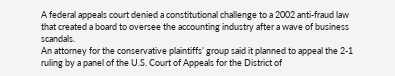A federal appeals court denied a constitutional challenge to a 2002 anti-fraud law that created a board to oversee the accounting industry after a wave of business scandals.
An attorney for the conservative plaintiffs’ group said it planned to appeal the 2-1 ruling by a panel of the U.S. Court of Appeals for the District of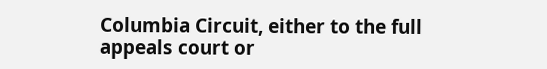Columbia Circuit, either to the full appeals court or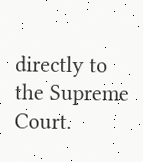directly to the Supreme Court.